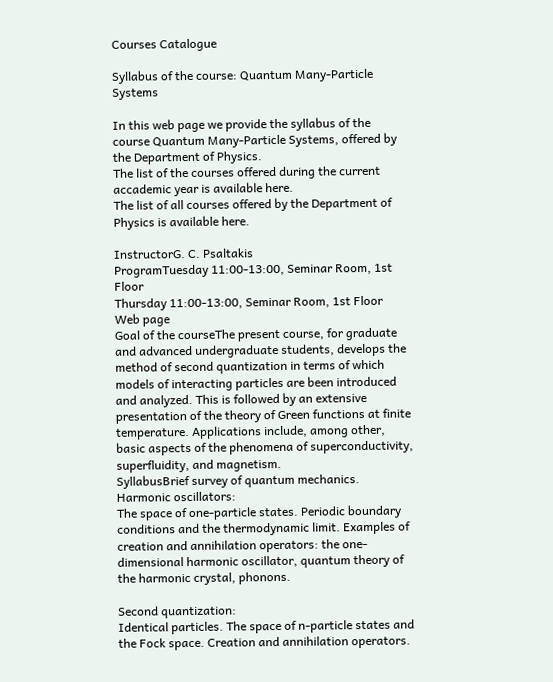Courses Catalogue

Syllabus of the course: Quantum Many-Particle Systems

In this web page we provide the syllabus of the course Quantum Many-Particle Systems, offered by the Department of Physics.
The list of the courses offered during the current accademic year is available here.
The list of all courses offered by the Department of Physics is available here.

InstructorG. C. Psaltakis
ProgramTuesday 11:00-13:00, Seminar Room, 1st Floor
Thursday 11:00-13:00, Seminar Room, 1st Floor
Web page
Goal of the courseThe present course, for graduate and advanced undergraduate students, develops the method of second quantization in terms of which models of interacting particles are been introduced and analyzed. This is followed by an extensive presentation of the theory of Green functions at finite temperature. Applications include, among other, basic aspects of the phenomena of superconductivity, superfluidity, and magnetism.
SyllabusBrief survey of quantum mechanics. Harmonic oscillators:
The space of one-particle states. Periodic boundary conditions and the thermodynamic limit. Examples of creation and annihilation operators: the one-dimensional harmonic oscillator, quantum theory of the harmonic crystal, phonons.

Second quantization:
Identical particles. The space of n-particle states and the Fock space. Creation and annihilation operators.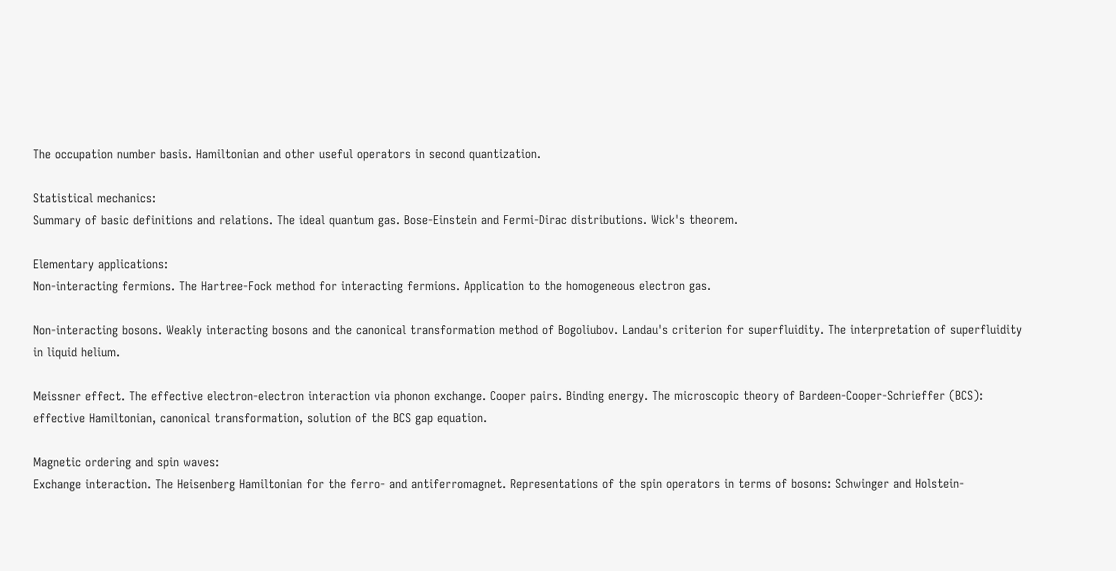The occupation number basis. Hamiltonian and other useful operators in second quantization.

Statistical mechanics:
Summary of basic definitions and relations. The ideal quantum gas. Bose-Einstein and Fermi-Dirac distributions. Wick's theorem.

Elementary applications:
Non-interacting fermions. The Hartree-Fock method for interacting fermions. Application to the homogeneous electron gas.

Non-interacting bosons. Weakly interacting bosons and the canonical transformation method of Bogoliubov. Landau's criterion for superfluidity. The interpretation of superfluidity in liquid helium.

Meissner effect. The effective electron-electron interaction via phonon exchange. Cooper pairs. Binding energy. The microscopic theory of Bardeen-Cooper-Schrieffer (BCS): effective Hamiltonian, canonical transformation, solution of the BCS gap equation.

Magnetic ordering and spin waves:
Exchange interaction. The Heisenberg Hamiltonian for the ferro- and antiferromagnet. Representations of the spin operators in terms of bosons: Schwinger and Holstein-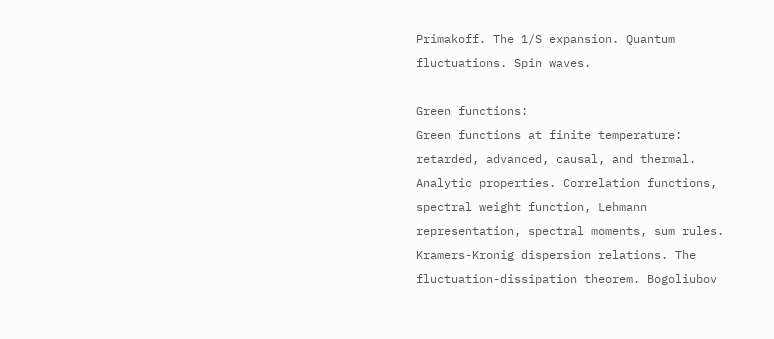Primakoff. The 1/S expansion. Quantum fluctuations. Spin waves.

Green functions:
Green functions at finite temperature: retarded, advanced, causal, and thermal. Analytic properties. Correlation functions, spectral weight function, Lehmann representation, spectral moments, sum rules. Kramers-Kronig dispersion relations. The fluctuation-dissipation theorem. Bogoliubov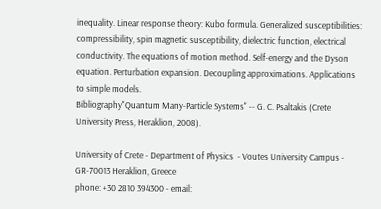inequality. Linear response theory: Kubo formula. Generalized susceptibilities: compressibility, spin magnetic susceptibility, dielectric function, electrical conductivity. The equations of motion method. Self-energy and the Dyson equation. Perturbation expansion. Decoupling approximations. Applications to simple models.
Bibliography"Quantum Many-Particle Systems" -- G. C. Psaltakis (Crete University Press, Heraklion, 2008).

University of Crete - Department of Physics  - Voutes University Campus - GR-70013 Heraklion, Greece
phone: +30 2810 394300 - email: